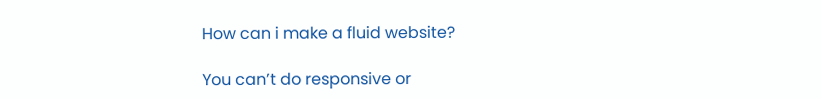How can i make a fluid website?

You can’t do responsive or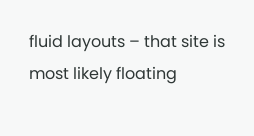fluid layouts – that site is most likely floating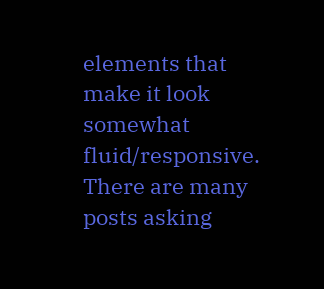elements that make it look somewhat fluid/responsive. There are many posts asking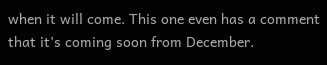when it will come. This one even has a comment that it’s coming soon from December.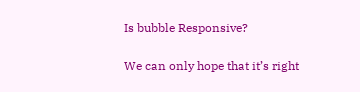Is bubble Responsive?

We can only hope that it’s right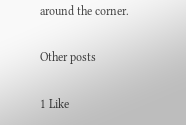around the corner.

Other posts

1 Like